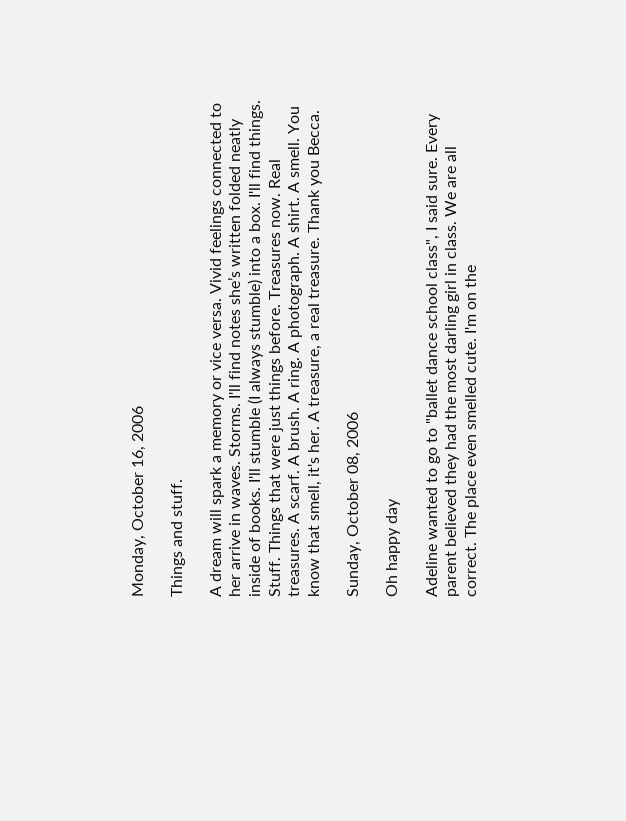Monday, October 16, 2006

Things and stuff.

A dream will spark a memory or vice versa. Vivid feelings connected to her arrive in waves. Storms. I'll find notes she’s written folded neatly inside of books. I'll stumble (I always stumble) into a box. I'll find things. Stuff. Things that were just things before. Treasures now. Real treasures. A scarf. A brush. A ring. A photograph. A shirt. A smell. You know that smell, it's her. A treasure, a real treasure. Thank you Becca.

Sunday, October 08, 2006

Oh happy day

Adeline wanted to go to "ballet dance school class", I said sure. Every parent believed they had the most darling girl in class. We are all correct. The place even smelled cute. I'm on the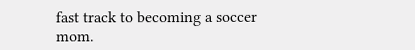fast track to becoming a soccer mom.